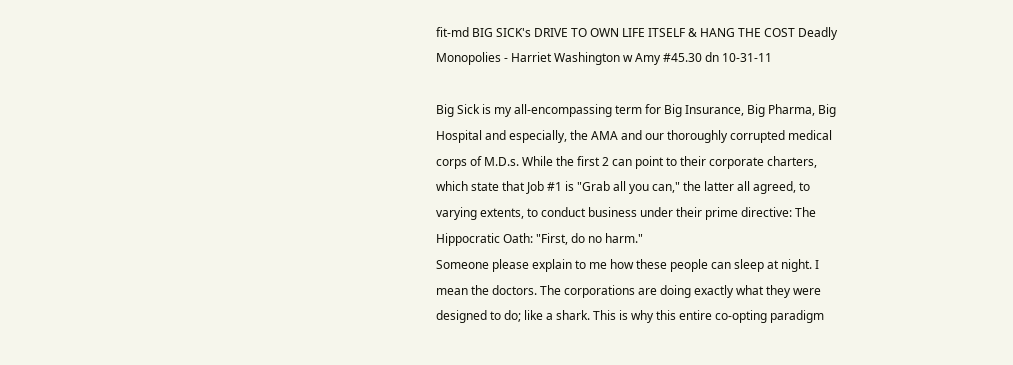fit-md BIG SICK's DRIVE TO OWN LIFE ITSELF & HANG THE COST Deadly Monopolies - Harriet Washington w Amy #45.30 dn 10-31-11

Big Sick is my all-encompassing term for Big Insurance, Big Pharma, Big Hospital and especially, the AMA and our thoroughly corrupted medical corps of M.D.s. While the first 2 can point to their corporate charters, which state that Job #1 is "Grab all you can," the latter all agreed, to varying extents, to conduct business under their prime directive: The Hippocratic Oath: "First, do no harm."
Someone please explain to me how these people can sleep at night. I mean the doctors. The corporations are doing exactly what they were designed to do; like a shark. This is why this entire co-opting paradigm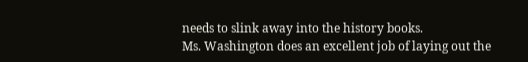needs to slink away into the history books.
Ms. Washington does an excellent job of laying out the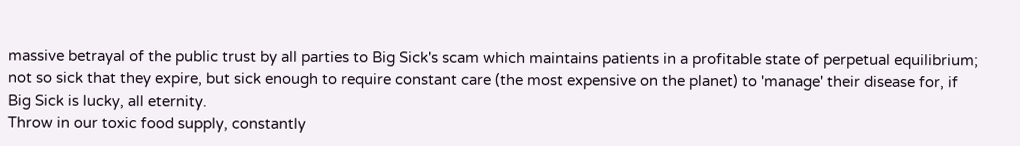massive betrayal of the public trust by all parties to Big Sick's scam which maintains patients in a profitable state of perpetual equilibrium; not so sick that they expire, but sick enough to require constant care (the most expensive on the planet) to 'manage' their disease for, if Big Sick is lucky, all eternity.
Throw in our toxic food supply, constantly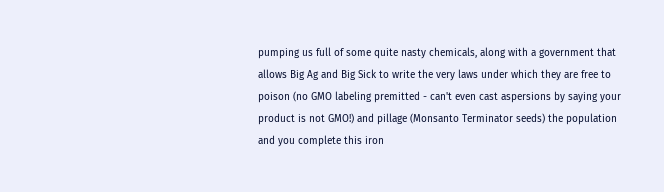pumping us full of some quite nasty chemicals, along with a government that allows Big Ag and Big Sick to write the very laws under which they are free to poison (no GMO labeling premitted - can't even cast aspersions by saying your product is not GMO!) and pillage (Monsanto Terminator seeds) the population and you complete this iron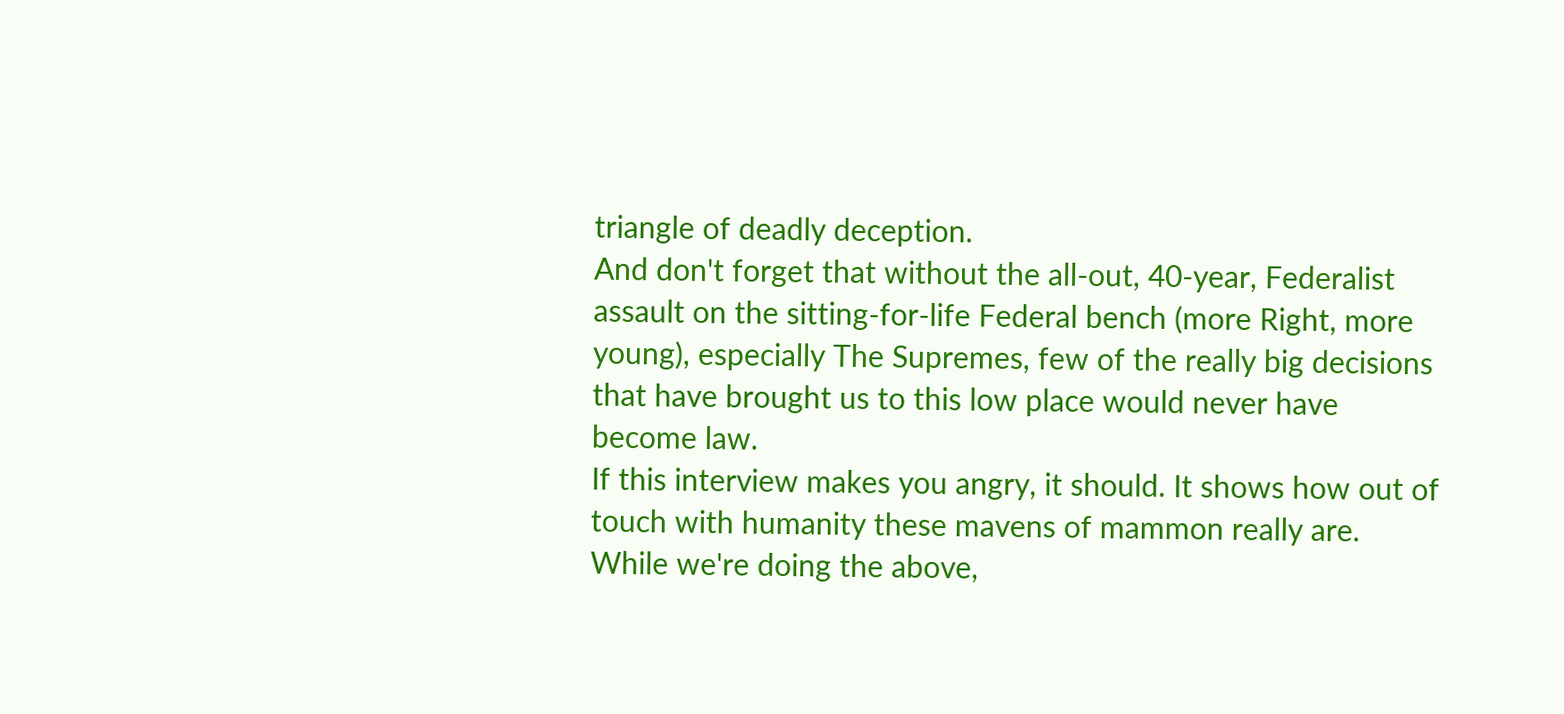triangle of deadly deception.
And don't forget that without the all-out, 40-year, Federalist assault on the sitting-for-life Federal bench (more Right, more young), especially The Supremes, few of the really big decisions that have brought us to this low place would never have become law.
If this interview makes you angry, it should. It shows how out of touch with humanity these mavens of mammon really are.
While we're doing the above,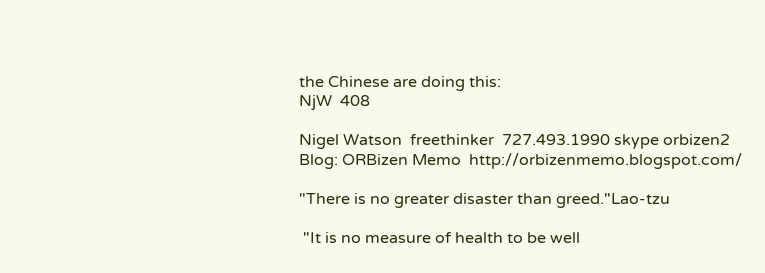the Chinese are doing this:
NjW  408

Nigel Watson  freethinker  727.493.1990 skype orbizen2
Blog: ORBizen Memo  http://orbizenmemo.blogspot.com/

"There is no greater disaster than greed."Lao-tzu

 "It is no measure of health to be well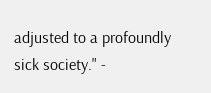adjusted to a profoundly sick society." -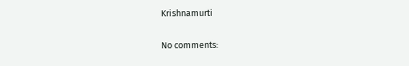Krishnamurti

No comments: